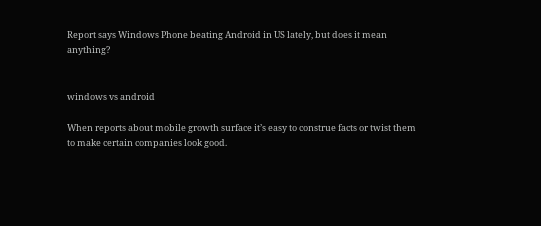Report says Windows Phone beating Android in US lately, but does it mean anything?


windows vs android

When reports about mobile growth surface it’s easy to construe facts or twist them to make certain companies look good.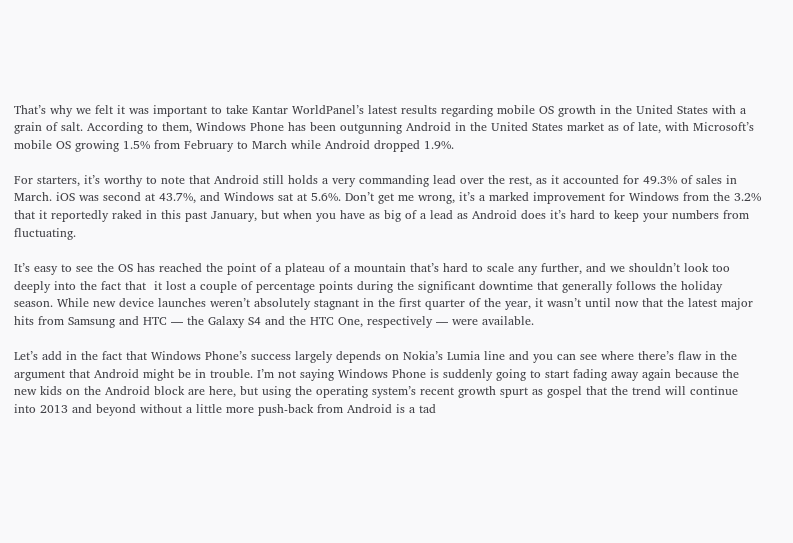That’s why we felt it was important to take Kantar WorldPanel’s latest results regarding mobile OS growth in the United States with a grain of salt. According to them, Windows Phone has been outgunning Android in the United States market as of late, with Microsoft’s mobile OS growing 1.5% from February to March while Android dropped 1.9%.

For starters, it’s worthy to note that Android still holds a very commanding lead over the rest, as it accounted for 49.3% of sales in March. iOS was second at 43.7%, and Windows sat at 5.6%. Don’t get me wrong, it’s a marked improvement for Windows from the 3.2% that it reportedly raked in this past January, but when you have as big of a lead as Android does it’s hard to keep your numbers from fluctuating.

It’s easy to see the OS has reached the point of a plateau of a mountain that’s hard to scale any further, and we shouldn’t look too deeply into the fact that  it lost a couple of percentage points during the significant downtime that generally follows the holiday season. While new device launches weren’t absolutely stagnant in the first quarter of the year, it wasn’t until now that the latest major hits from Samsung and HTC — the Galaxy S4 and the HTC One, respectively — were available.

Let’s add in the fact that Windows Phone’s success largely depends on Nokia’s Lumia line and you can see where there’s flaw in the argument that Android might be in trouble. I’m not saying Windows Phone is suddenly going to start fading away again because the new kids on the Android block are here, but using the operating system’s recent growth spurt as gospel that the trend will continue into 2013 and beyond without a little more push-back from Android is a tad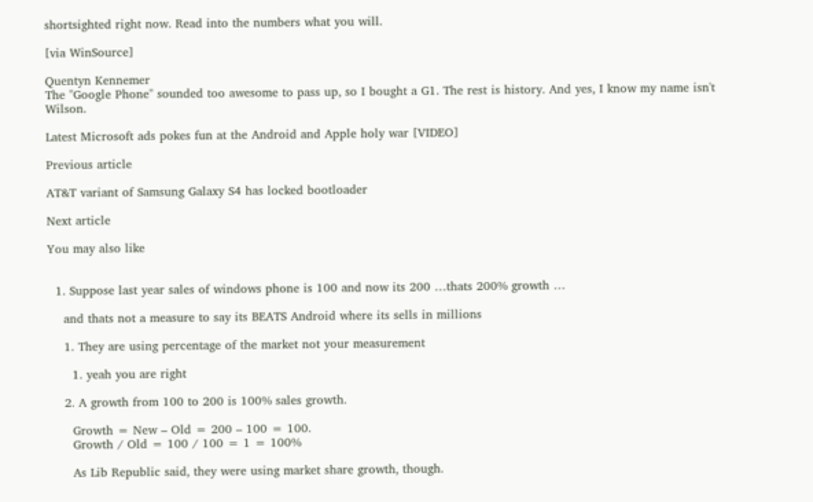shortsighted right now. Read into the numbers what you will.

[via WinSource]

Quentyn Kennemer
The "Google Phone" sounded too awesome to pass up, so I bought a G1. The rest is history. And yes, I know my name isn't Wilson.

Latest Microsoft ads pokes fun at the Android and Apple holy war [VIDEO]

Previous article

AT&T variant of Samsung Galaxy S4 has locked bootloader

Next article

You may also like


  1. Suppose last year sales of windows phone is 100 and now its 200 …thats 200% growth …

    and thats not a measure to say its BEATS Android where its sells in millions

    1. They are using percentage of the market not your measurement

      1. yeah you are right

    2. A growth from 100 to 200 is 100% sales growth.

      Growth = New – Old = 200 – 100 = 100.
      Growth / Old = 100 / 100 = 1 = 100%

      As Lib Republic said, they were using market share growth, though.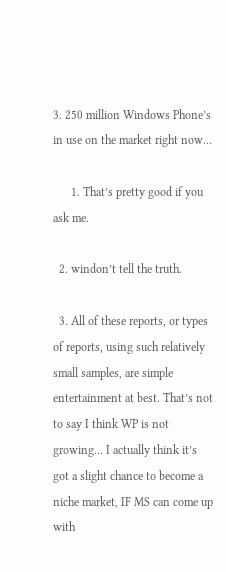3. 250 million Windows Phone’s in use on the market right now…

      1. That’s pretty good if you ask me.

  2. windon’t tell the truth.

  3. All of these reports, or types of reports, using such relatively small samples, are simple entertainment at best. That’s not to say I think WP is not growing… I actually think it’s got a slight chance to become a niche market, IF MS can come up with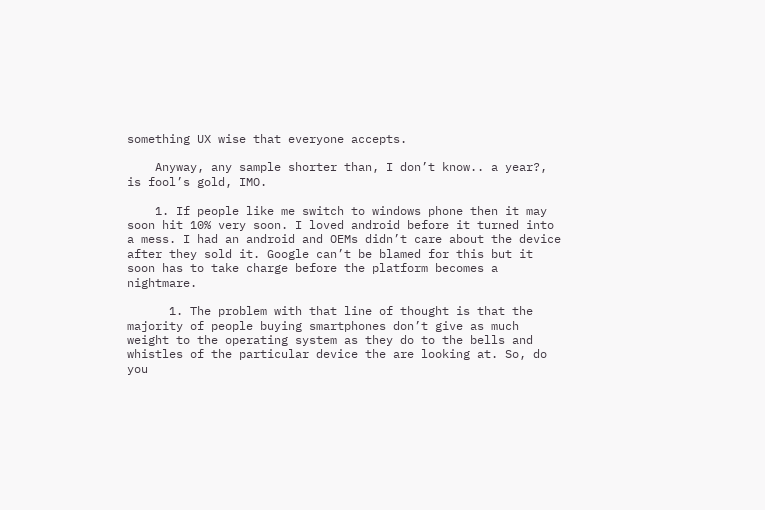something UX wise that everyone accepts.

    Anyway, any sample shorter than, I don’t know.. a year?, is fool’s gold, IMO.

    1. If people like me switch to windows phone then it may soon hit 10% very soon. I loved android before it turned into a mess. I had an android and OEMs didn’t care about the device after they sold it. Google can’t be blamed for this but it soon has to take charge before the platform becomes a nightmare.

      1. The problem with that line of thought is that the majority of people buying smartphones don’t give as much weight to the operating system as they do to the bells and whistles of the particular device the are looking at. So, do you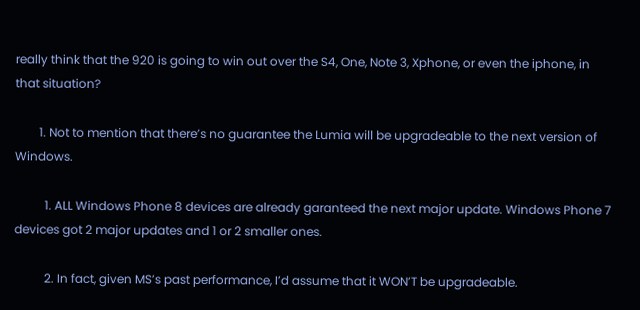really think that the 920 is going to win out over the S4, One, Note 3, Xphone, or even the iphone, in that situation?

        1. Not to mention that there’s no guarantee the Lumia will be upgradeable to the next version of Windows.

          1. ALL Windows Phone 8 devices are already garanteed the next major update. Windows Phone 7 devices got 2 major updates and 1 or 2 smaller ones.

          2. In fact, given MS’s past performance, I’d assume that it WON’T be upgradeable.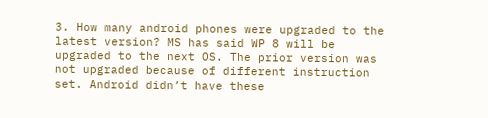3. How many android phones were upgraded to the latest version? MS has said WP 8 will be upgraded to the next OS. The prior version was not upgraded because of different instruction set. Android didn’t have these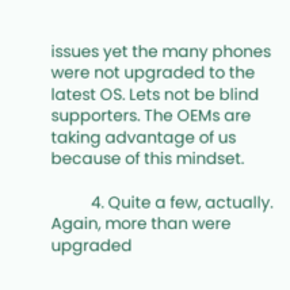issues yet the many phones were not upgraded to the latest OS. Lets not be blind supporters. The OEMs are taking advantage of us because of this mindset.

          4. Quite a few, actually. Again, more than were upgraded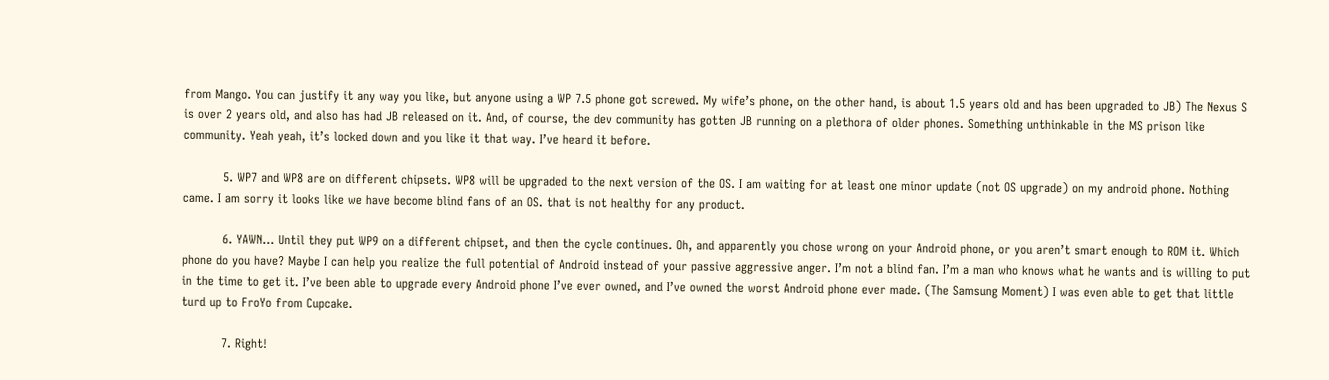from Mango. You can justify it any way you like, but anyone using a WP 7.5 phone got screwed. My wife’s phone, on the other hand, is about 1.5 years old and has been upgraded to JB) The Nexus S is over 2 years old, and also has had JB released on it. And, of course, the dev community has gotten JB running on a plethora of older phones. Something unthinkable in the MS prison like community. Yeah yeah, it’s locked down and you like it that way. I’ve heard it before.

          5. WP7 and WP8 are on different chipsets. WP8 will be upgraded to the next version of the OS. I am waiting for at least one minor update (not OS upgrade) on my android phone. Nothing came. I am sorry it looks like we have become blind fans of an OS. that is not healthy for any product.

          6. YAWN… Until they put WP9 on a different chipset, and then the cycle continues. Oh, and apparently you chose wrong on your Android phone, or you aren’t smart enough to ROM it. Which phone do you have? Maybe I can help you realize the full potential of Android instead of your passive aggressive anger. I’m not a blind fan. I’m a man who knows what he wants and is willing to put in the time to get it. I’ve been able to upgrade every Android phone I’ve ever owned, and I’ve owned the worst Android phone ever made. (The Samsung Moment) I was even able to get that little turd up to FroYo from Cupcake.

          7. Right!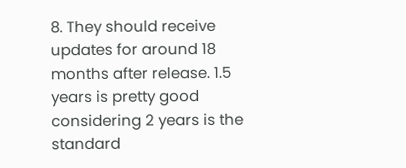8. They should receive updates for around 18 months after release. 1.5 years is pretty good considering 2 years is the standard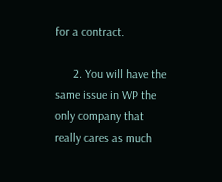for a contract.

      2. You will have the same issue in WP the only company that really cares as much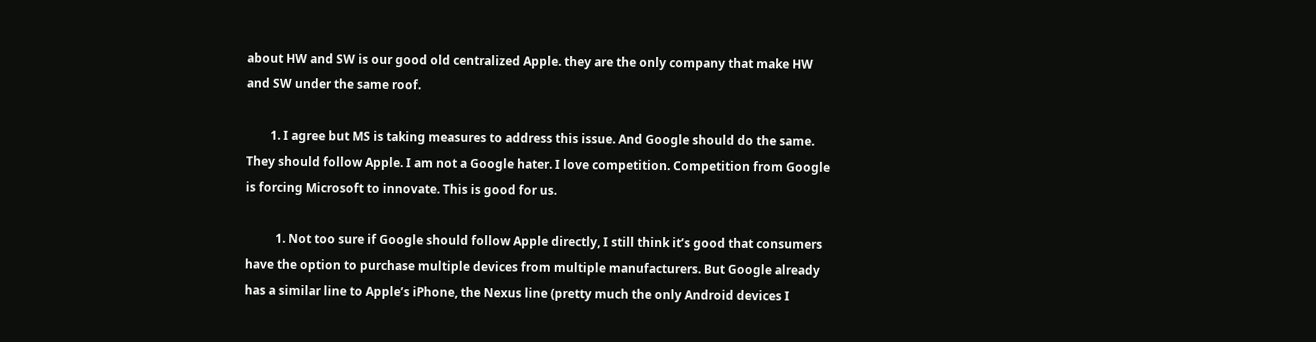about HW and SW is our good old centralized Apple. they are the only company that make HW and SW under the same roof.

        1. I agree but MS is taking measures to address this issue. And Google should do the same. They should follow Apple. I am not a Google hater. I love competition. Competition from Google is forcing Microsoft to innovate. This is good for us.

          1. Not too sure if Google should follow Apple directly, I still think it’s good that consumers have the option to purchase multiple devices from multiple manufacturers. But Google already has a similar line to Apple’s iPhone, the Nexus line (pretty much the only Android devices I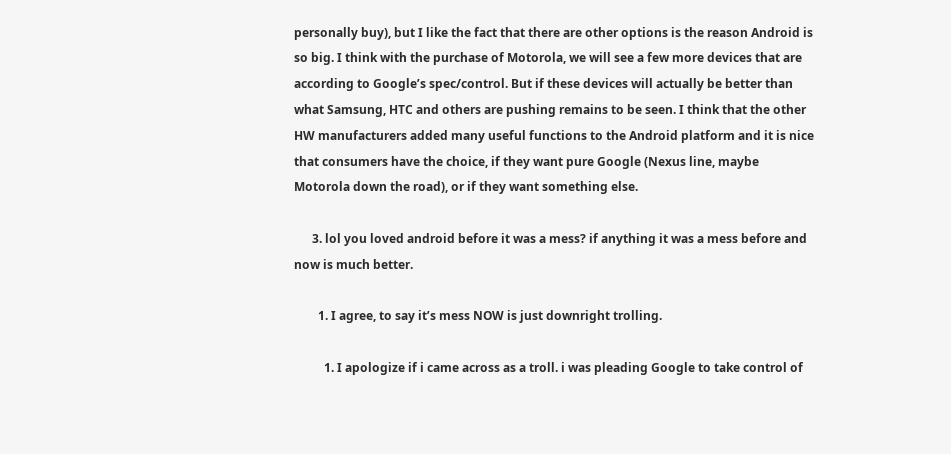personally buy), but I like the fact that there are other options is the reason Android is so big. I think with the purchase of Motorola, we will see a few more devices that are according to Google’s spec/control. But if these devices will actually be better than what Samsung, HTC and others are pushing remains to be seen. I think that the other HW manufacturers added many useful functions to the Android platform and it is nice that consumers have the choice, if they want pure Google (Nexus line, maybe Motorola down the road), or if they want something else.

      3. lol you loved android before it was a mess? if anything it was a mess before and now is much better.

        1. I agree, to say it’s mess NOW is just downright trolling.

          1. I apologize if i came across as a troll. i was pleading Google to take control of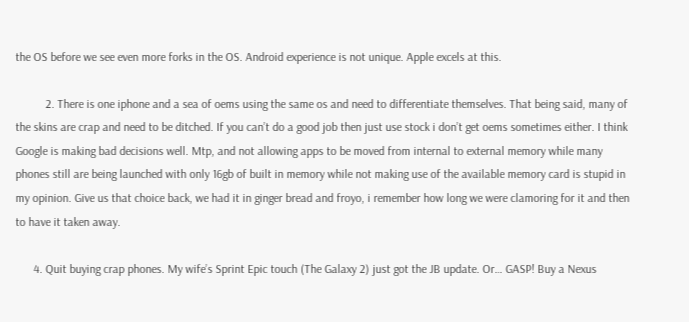the OS before we see even more forks in the OS. Android experience is not unique. Apple excels at this.

          2. There is one iphone and a sea of oems using the same os and need to differentiate themselves. That being said, many of the skins are crap and need to be ditched. If you can’t do a good job then just use stock i don’t get oems sometimes either. I think Google is making bad decisions well. Mtp, and not allowing apps to be moved from internal to external memory while many phones still are being launched with only 16gb of built in memory while not making use of the available memory card is stupid in my opinion. Give us that choice back, we had it in ginger bread and froyo, i remember how long we were clamoring for it and then to have it taken away.

      4. Quit buying crap phones. My wife’s Sprint Epic touch (The Galaxy 2) just got the JB update. Or… GASP! Buy a Nexus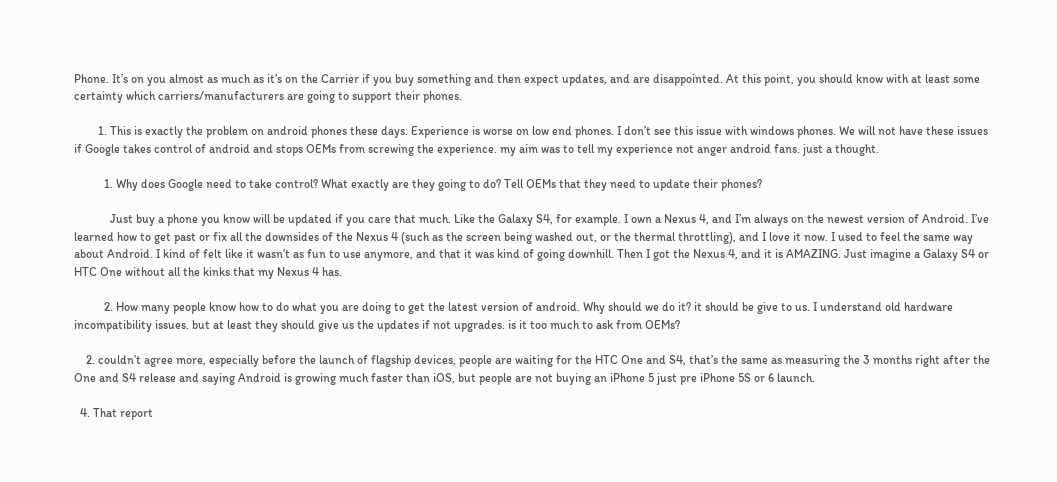Phone. It’s on you almost as much as it’s on the Carrier if you buy something and then expect updates, and are disappointed. At this point, you should know with at least some certainty which carriers/manufacturers are going to support their phones.

        1. This is exactly the problem on android phones these days. Experience is worse on low end phones. I don’t see this issue with windows phones. We will not have these issues if Google takes control of android and stops OEMs from screwing the experience. my aim was to tell my experience not anger android fans. just a thought.

          1. Why does Google need to take control? What exactly are they going to do? Tell OEMs that they need to update their phones?

            Just buy a phone you know will be updated if you care that much. Like the Galaxy S4, for example. I own a Nexus 4, and I’m always on the newest version of Android. I’ve learned how to get past or fix all the downsides of the Nexus 4 (such as the screen being washed out, or the thermal throttling), and I love it now. I used to feel the same way about Android. I kind of felt like it wasn’t as fun to use anymore, and that it was kind of going downhill. Then I got the Nexus 4, and it is AMAZING. Just imagine a Galaxy S4 or HTC One without all the kinks that my Nexus 4 has.

          2. How many people know how to do what you are doing to get the latest version of android. Why should we do it? it should be give to us. I understand old hardware incompatibility issues. but at least they should give us the updates if not upgrades. is it too much to ask from OEMs?

    2. couldn’t agree more, especially before the launch of flagship devices, people are waiting for the HTC One and S4, that’s the same as measuring the 3 months right after the One and S4 release and saying Android is growing much faster than iOS, but people are not buying an iPhone 5 just pre iPhone 5S or 6 launch.

  4. That report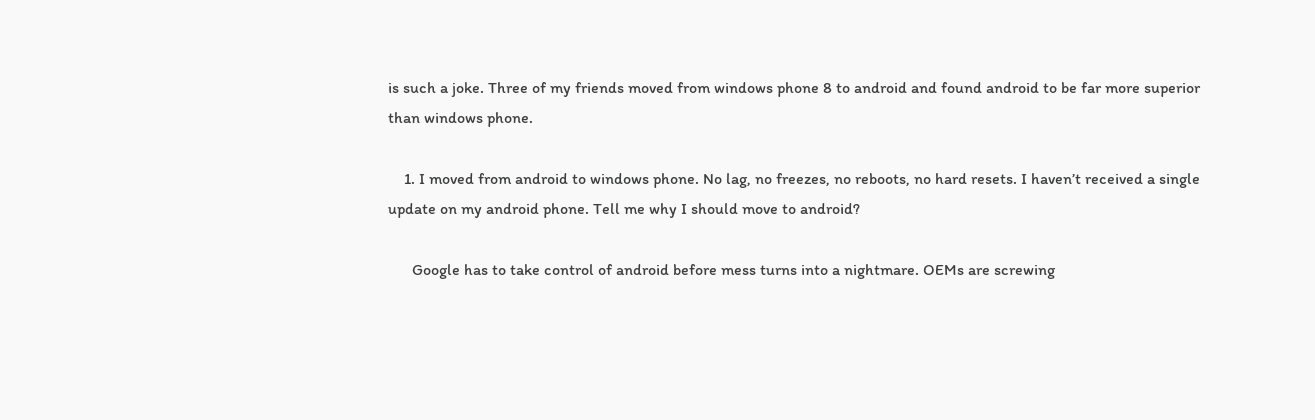is such a joke. Three of my friends moved from windows phone 8 to android and found android to be far more superior than windows phone.

    1. I moved from android to windows phone. No lag, no freezes, no reboots, no hard resets. I haven’t received a single update on my android phone. Tell me why I should move to android?

      Google has to take control of android before mess turns into a nightmare. OEMs are screwing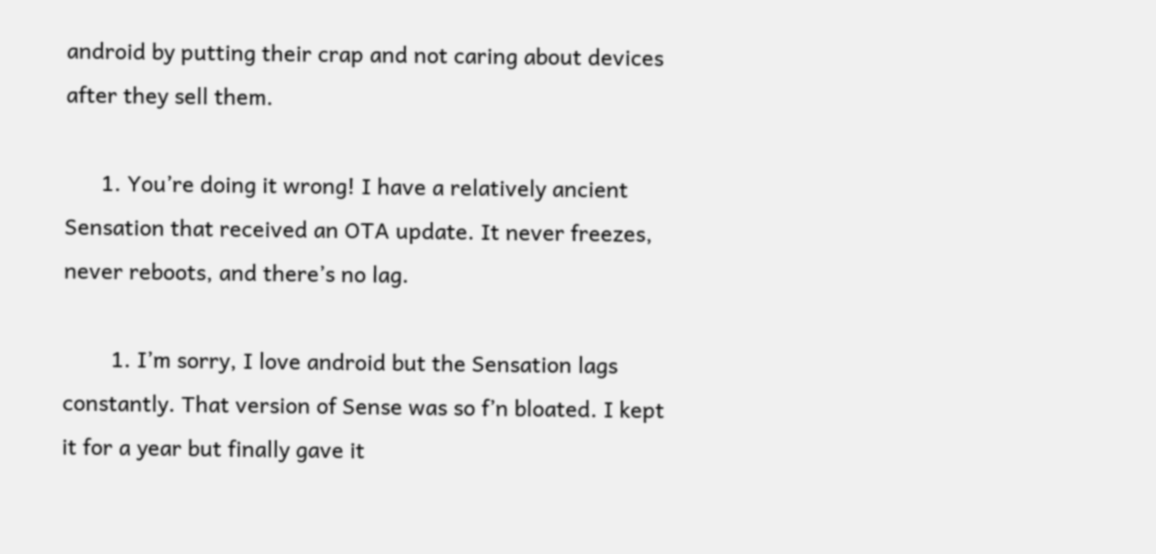android by putting their crap and not caring about devices after they sell them.

      1. You’re doing it wrong! I have a relatively ancient Sensation that received an OTA update. It never freezes, never reboots, and there’s no lag.

        1. I’m sorry, I love android but the Sensation lags constantly. That version of Sense was so f’n bloated. I kept it for a year but finally gave it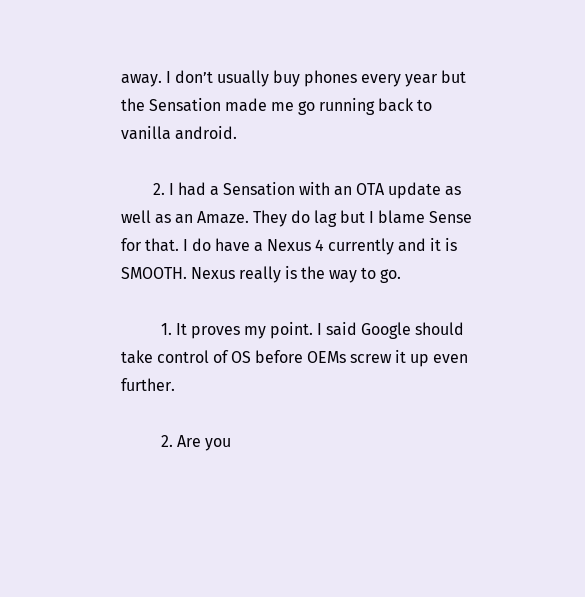away. I don’t usually buy phones every year but the Sensation made me go running back to vanilla android.

        2. I had a Sensation with an OTA update as well as an Amaze. They do lag but I blame Sense for that. I do have a Nexus 4 currently and it is SMOOTH. Nexus really is the way to go.

          1. It proves my point. I said Google should take control of OS before OEMs screw it up even further.

          2. Are you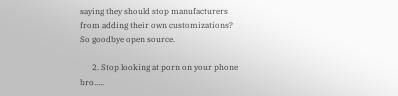saying they should stop manufacturers from adding their own customizations? So goodbye open source.

      2. Stop looking at porn on your phone bro…..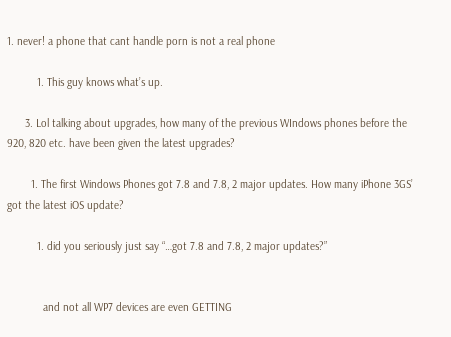1. never! a phone that cant handle porn is not a real phone

          1. This guy knows what’s up.

      3. Lol talking about upgrades, how many of the previous WIndows phones before the 920, 820 etc. have been given the latest upgrades?

        1. The first Windows Phones got 7.8 and 7.8, 2 major updates. How many iPhone 3GS’ got the latest iOS update?

          1. did you seriously just say “…got 7.8 and 7.8, 2 major updates?”


            and not all WP7 devices are even GETTING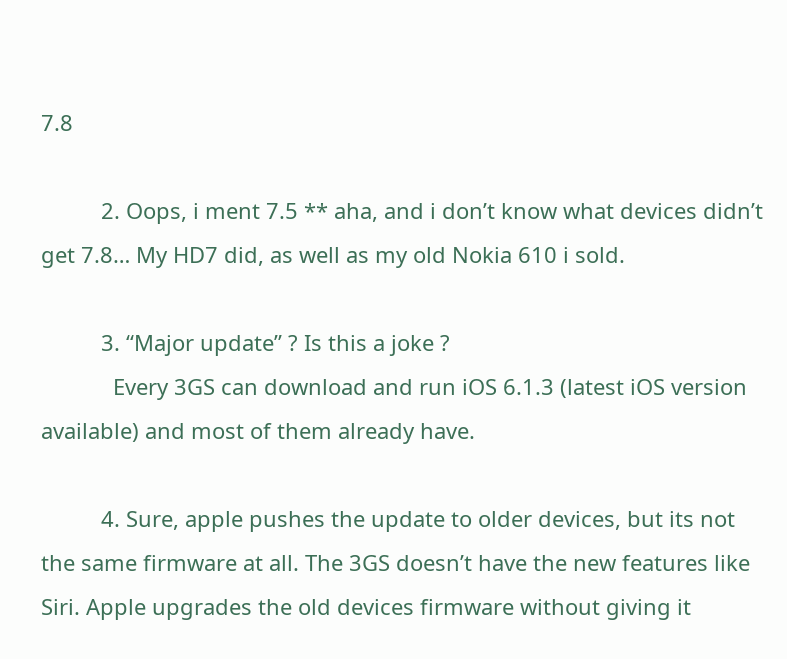7.8

          2. Oops, i ment 7.5 ** aha, and i don’t know what devices didn’t get 7.8… My HD7 did, as well as my old Nokia 610 i sold.

          3. “Major update” ? Is this a joke ?
            Every 3GS can download and run iOS 6.1.3 (latest iOS version available) and most of them already have.

          4. Sure, apple pushes the update to older devices, but its not the same firmware at all. The 3GS doesn’t have the new features like Siri. Apple upgrades the old devices firmware without giving it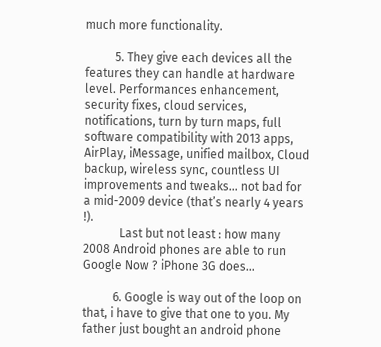much more functionality.

          5. They give each devices all the features they can handle at hardware level. Performances enhancement, security fixes, cloud services, notifications, turn by turn maps, full software compatibility with 2013 apps, AirPlay, iMessage, unified mailbox, Cloud backup, wireless sync, countless UI improvements and tweaks… not bad for a mid-2009 device (that’s nearly 4 years !).
            Last but not least : how many 2008 Android phones are able to run Google Now ? iPhone 3G does…

          6. Google is way out of the loop on that, i have to give that one to you. My father just bought an android phone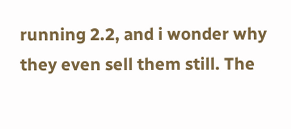running 2.2, and i wonder why they even sell them still. The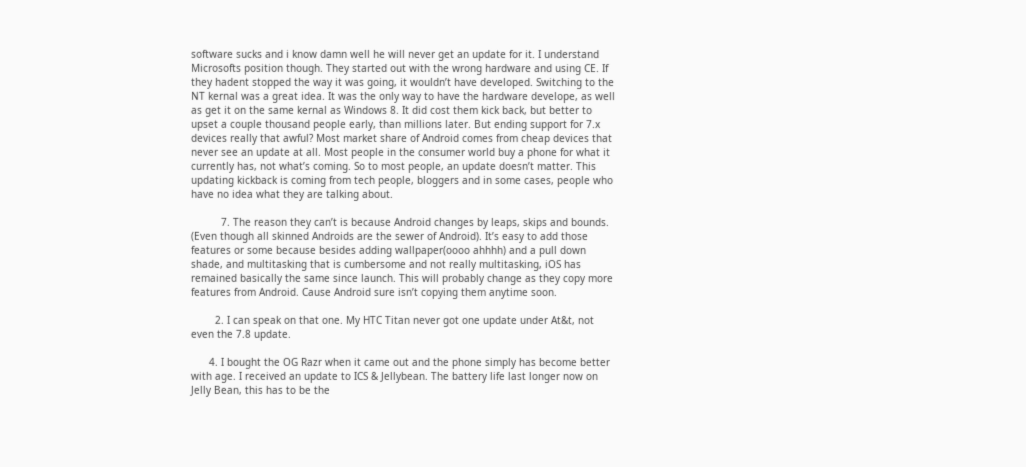software sucks and i know damn well he will never get an update for it. I understand Microsofts position though. They started out with the wrong hardware and using CE. If they hadent stopped the way it was going, it wouldn’t have developed. Switching to the NT kernal was a great idea. It was the only way to have the hardware develope, as well as get it on the same kernal as Windows 8. It did cost them kick back, but better to upset a couple thousand people early, than millions later. But ending support for 7.x devices really that awful? Most market share of Android comes from cheap devices that never see an update at all. Most people in the consumer world buy a phone for what it currently has, not what’s coming. So to most people, an update doesn’t matter. This updating kickback is coming from tech people, bloggers and in some cases, people who have no idea what they are talking about.

          7. The reason they can’t is because Android changes by leaps, skips and bounds. (Even though all skinned Androids are the sewer of Android). It’s easy to add those features or some because besides adding wallpaper(oooo ahhhh) and a pull down shade, and multitasking that is cumbersome and not really multitasking, iOS has remained basically the same since launch. This will probably change as they copy more features from Android. Cause Android sure isn’t copying them anytime soon.

        2. I can speak on that one. My HTC Titan never got one update under At&t, not even the 7.8 update.

      4. I bought the OG Razr when it came out and the phone simply has become better with age. I received an update to ICS & Jellybean. The battery life last longer now on Jelly Bean, this has to be the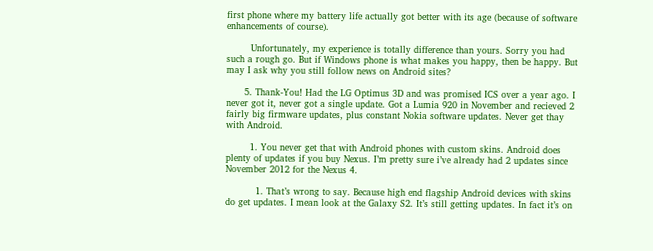first phone where my battery life actually got better with its age (because of software enhancements of course).

        Unfortunately, my experience is totally difference than yours. Sorry you had such a rough go. But if Windows phone is what makes you happy, then be happy. But may I ask why you still follow news on Android sites?

      5. Thank-You! Had the LG Optimus 3D and was promised ICS over a year ago. I never got it, never got a single update. Got a Lumia 920 in November and recieved 2 fairly big firmware updates, plus constant Nokia software updates. Never get thay with Android.

        1. You never get that with Android phones with custom skins. Android does plenty of updates if you buy Nexus. I’m pretty sure i’ve already had 2 updates since November 2012 for the Nexus 4.

          1. That’s wrong to say. Because high end flagship Android devices with skins do get updates. I mean look at the Galaxy S2. It’s still getting updates. In fact it’s on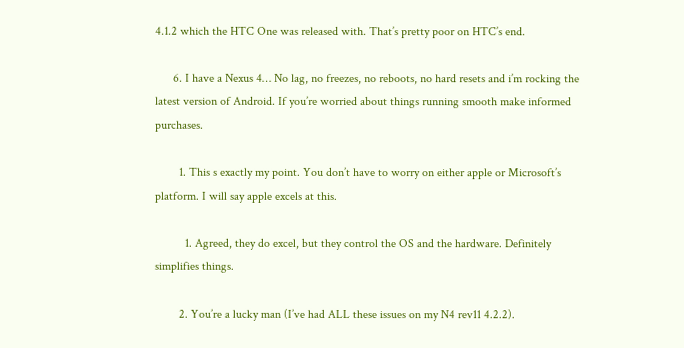4.1.2 which the HTC One was released with. That’s pretty poor on HTC’s end.

      6. I have a Nexus 4… No lag, no freezes, no reboots, no hard resets and i’m rocking the latest version of Android. If you’re worried about things running smooth make informed purchases.

        1. This s exactly my point. You don’t have to worry on either apple or Microsoft’s platform. I will say apple excels at this.

          1. Agreed, they do excel, but they control the OS and the hardware. Definitely simplifies things.

        2. You’re a lucky man (I’ve had ALL these issues on my N4 rev11 4.2.2).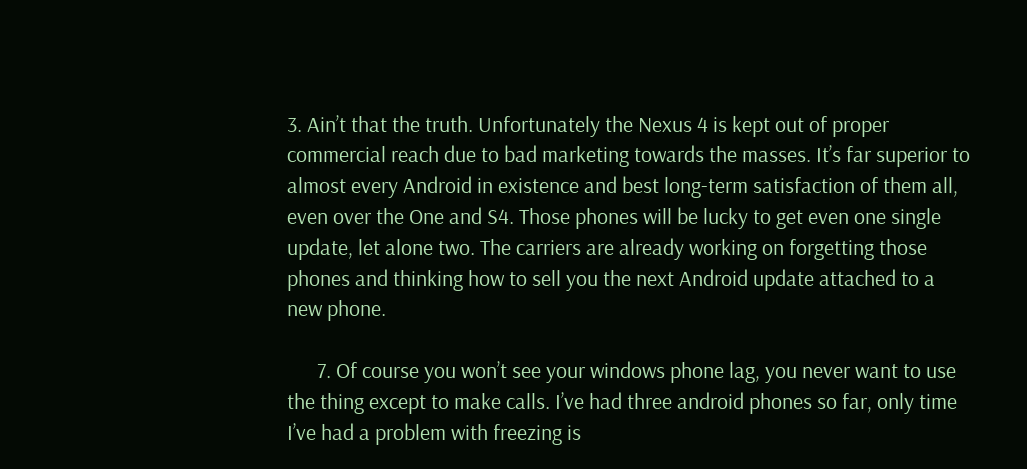3. Ain’t that the truth. Unfortunately the Nexus 4 is kept out of proper commercial reach due to bad marketing towards the masses. It’s far superior to almost every Android in existence and best long-term satisfaction of them all, even over the One and S4. Those phones will be lucky to get even one single update, let alone two. The carriers are already working on forgetting those phones and thinking how to sell you the next Android update attached to a new phone.

      7. Of course you won’t see your windows phone lag, you never want to use the thing except to make calls. I’ve had three android phones so far, only time I’ve had a problem with freezing is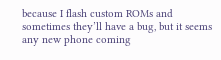because I flash custom ROMs and sometimes they’ll have a bug, but it seems any new phone coming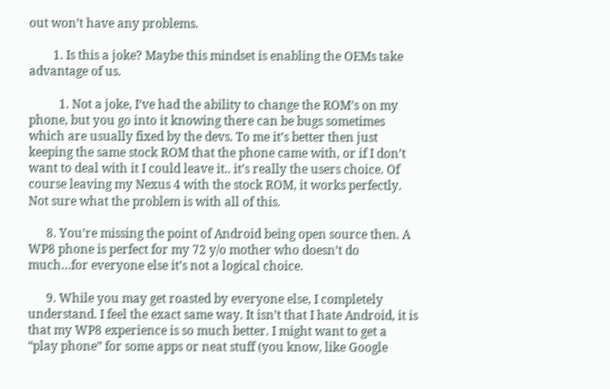out won’t have any problems.

        1. Is this a joke? Maybe this mindset is enabling the OEMs take advantage of us.

          1. Not a joke, I’ve had the ability to change the ROM’s on my phone, but you go into it knowing there can be bugs sometimes which are usually fixed by the devs. To me it’s better then just keeping the same stock ROM that the phone came with, or if I don’t want to deal with it I could leave it.. it’s really the users choice. Of course leaving my Nexus 4 with the stock ROM, it works perfectly. Not sure what the problem is with all of this.

      8. You’re missing the point of Android being open source then. A WP8 phone is perfect for my 72 y/o mother who doesn’t do much…for everyone else it’s not a logical choice.

      9. While you may get roasted by everyone else, I completely understand. I feel the exact same way. It isn’t that I hate Android, it is that my WP8 experience is so much better. I might want to get a “play phone” for some apps or neat stuff (you know, like Google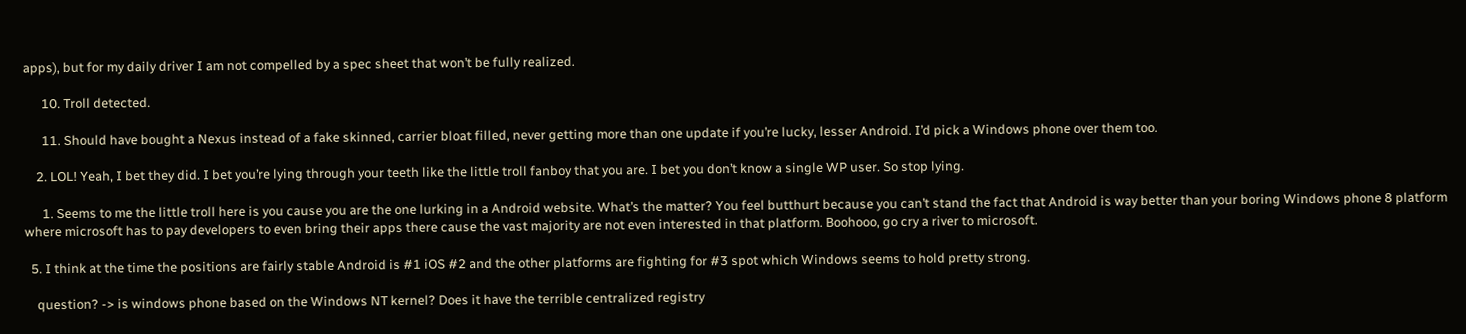apps), but for my daily driver I am not compelled by a spec sheet that won’t be fully realized.

      10. Troll detected.

      11. Should have bought a Nexus instead of a fake skinned, carrier bloat filled, never getting more than one update if you’re lucky, lesser Android. I’d pick a Windows phone over them too.

    2. LOL! Yeah, I bet they did. I bet you’re lying through your teeth like the little troll fanboy that you are. I bet you don’t know a single WP user. So stop lying.

      1. Seems to me the little troll here is you cause you are the one lurking in a Android website. What’s the matter? You feel butthurt because you can’t stand the fact that Android is way better than your boring Windows phone 8 platform where microsoft has to pay developers to even bring their apps there cause the vast majority are not even interested in that platform. Boohooo, go cry a river to microsoft.

  5. I think at the time the positions are fairly stable Android is #1 iOS #2 and the other platforms are fighting for #3 spot which Windows seems to hold pretty strong.

    question? -> is windows phone based on the Windows NT kernel? Does it have the terrible centralized registry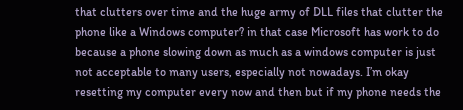that clutters over time and the huge army of DLL files that clutter the phone like a Windows computer? in that case Microsoft has work to do because a phone slowing down as much as a windows computer is just not acceptable to many users, especially not nowadays. I’m okay resetting my computer every now and then but if my phone needs the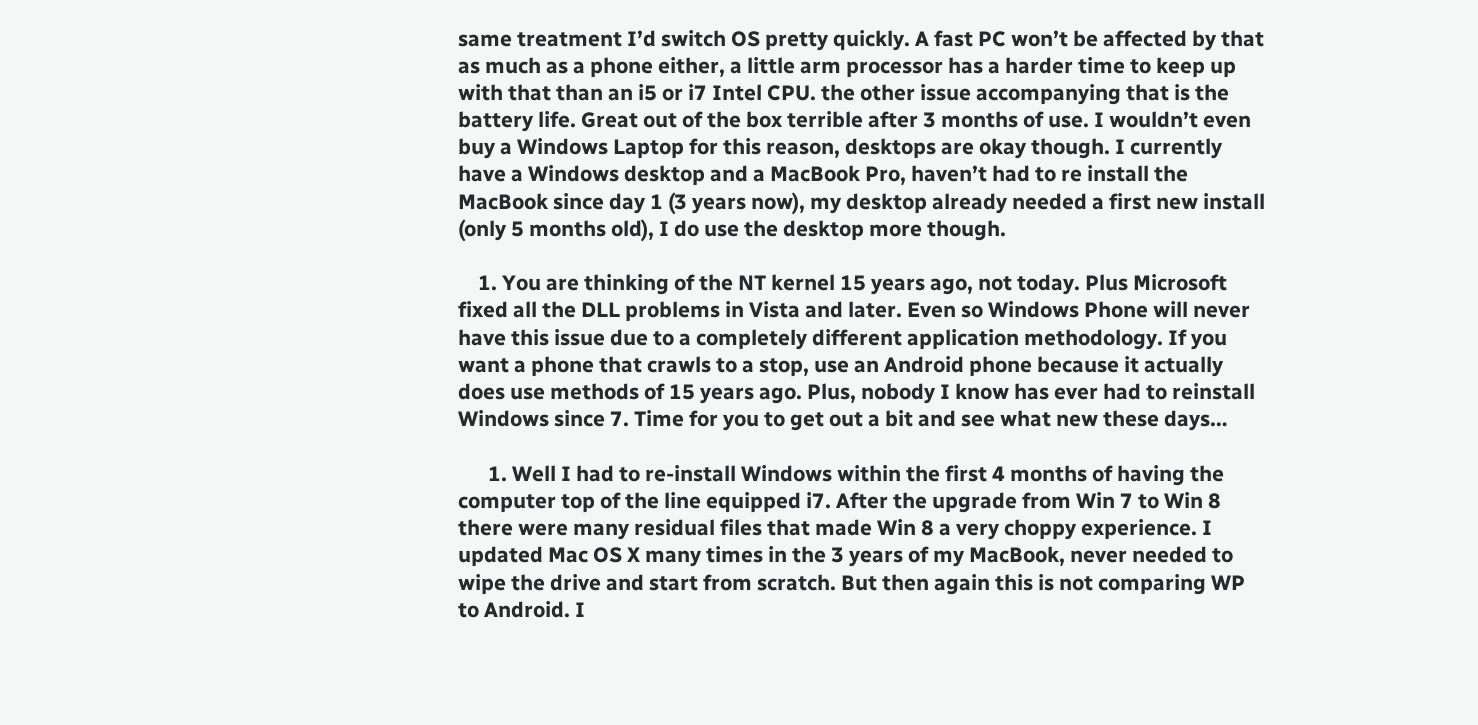same treatment I’d switch OS pretty quickly. A fast PC won’t be affected by that as much as a phone either, a little arm processor has a harder time to keep up with that than an i5 or i7 Intel CPU. the other issue accompanying that is the battery life. Great out of the box terrible after 3 months of use. I wouldn’t even buy a Windows Laptop for this reason, desktops are okay though. I currently have a Windows desktop and a MacBook Pro, haven’t had to re install the MacBook since day 1 (3 years now), my desktop already needed a first new install (only 5 months old), I do use the desktop more though.

    1. You are thinking of the NT kernel 15 years ago, not today. Plus Microsoft fixed all the DLL problems in Vista and later. Even so Windows Phone will never have this issue due to a completely different application methodology. If you want a phone that crawls to a stop, use an Android phone because it actually does use methods of 15 years ago. Plus, nobody I know has ever had to reinstall Windows since 7. Time for you to get out a bit and see what new these days…

      1. Well I had to re-install Windows within the first 4 months of having the computer top of the line equipped i7. After the upgrade from Win 7 to Win 8 there were many residual files that made Win 8 a very choppy experience. I updated Mac OS X many times in the 3 years of my MacBook, never needed to wipe the drive and start from scratch. But then again this is not comparing WP to Android. I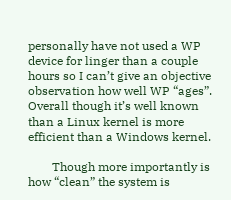personally have not used a WP device for linger than a couple hours so I can’t give an objective observation how well WP “ages”. Overall though it’s well known than a Linux kernel is more efficient than a Windows kernel.

        Though more importantly is how “clean” the system is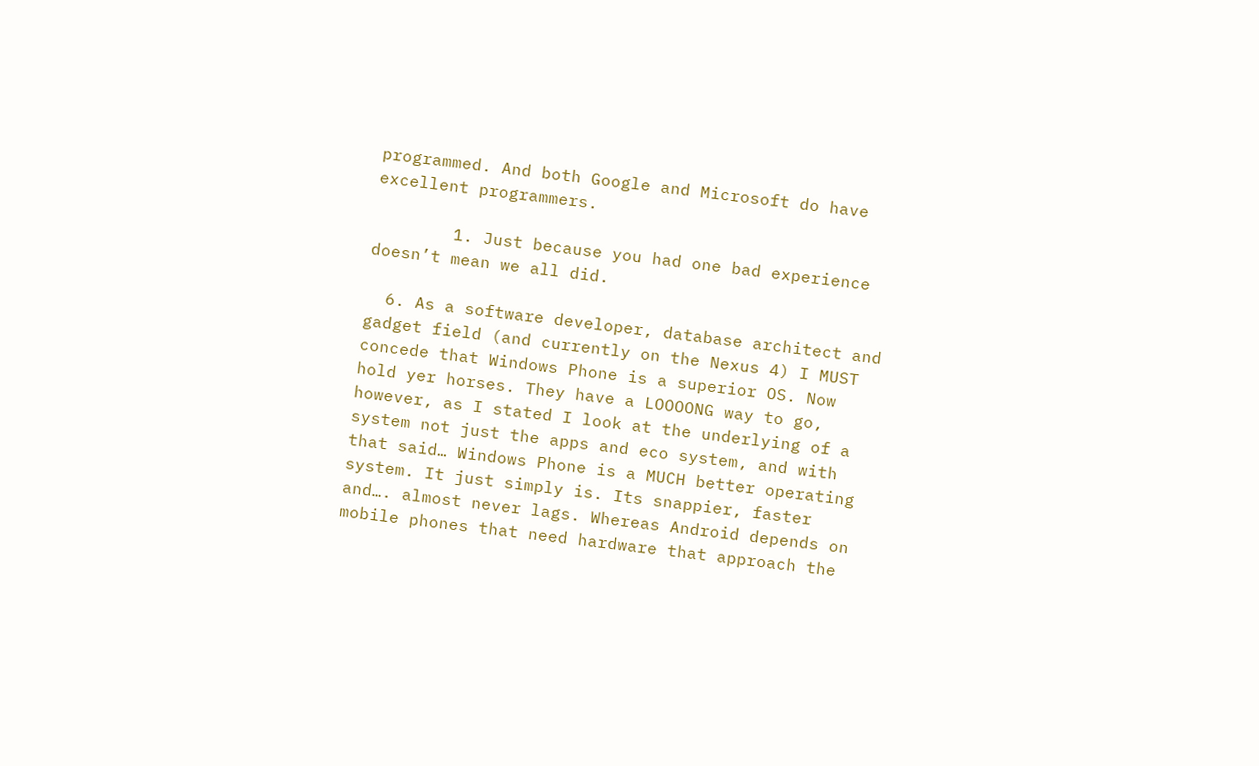programmed. And both Google and Microsoft do have excellent programmers.

        1. Just because you had one bad experience doesn’t mean we all did.

  6. As a software developer, database architect and gadget field (and currently on the Nexus 4) I MUST concede that Windows Phone is a superior OS. Now hold yer horses. They have a LOOOONG way to go, however, as I stated I look at the underlying of a system not just the apps and eco system, and with that said… Windows Phone is a MUCH better operating system. It just simply is. Its snappier, faster and…. almost never lags. Whereas Android depends on mobile phones that need hardware that approach the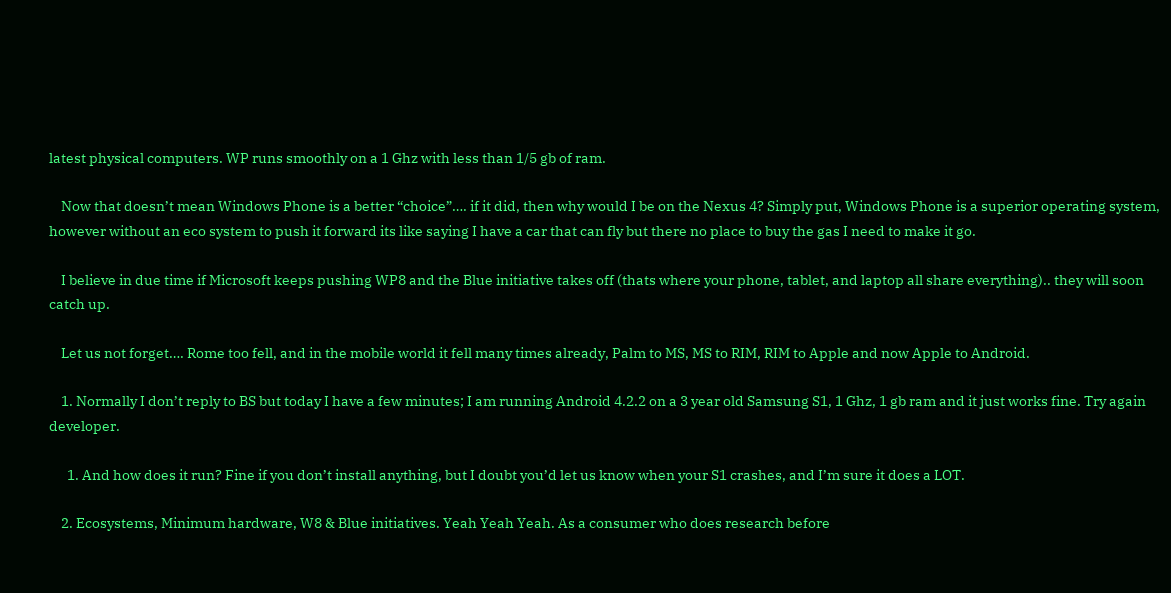latest physical computers. WP runs smoothly on a 1 Ghz with less than 1/5 gb of ram.

    Now that doesn’t mean Windows Phone is a better “choice”…. if it did, then why would I be on the Nexus 4? Simply put, Windows Phone is a superior operating system, however without an eco system to push it forward its like saying I have a car that can fly but there no place to buy the gas I need to make it go.

    I believe in due time if Microsoft keeps pushing WP8 and the Blue initiative takes off (thats where your phone, tablet, and laptop all share everything).. they will soon catch up.

    Let us not forget…. Rome too fell, and in the mobile world it fell many times already, Palm to MS, MS to RIM, RIM to Apple and now Apple to Android.

    1. Normally I don’t reply to BS but today I have a few minutes; I am running Android 4.2.2 on a 3 year old Samsung S1, 1 Ghz, 1 gb ram and it just works fine. Try again developer.

      1. And how does it run? Fine if you don’t install anything, but I doubt you’d let us know when your S1 crashes, and I’m sure it does a LOT.

    2. Ecosystems, Minimum hardware, W8 & Blue initiatives. Yeah Yeah Yeah. As a consumer who does research before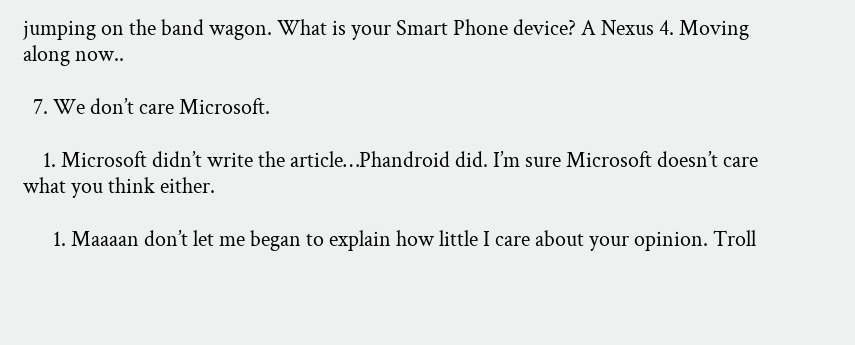jumping on the band wagon. What is your Smart Phone device? A Nexus 4. Moving along now..

  7. We don’t care Microsoft.

    1. Microsoft didn’t write the article…Phandroid did. I’m sure Microsoft doesn’t care what you think either.

      1. Maaaan don’t let me began to explain how little I care about your opinion. Troll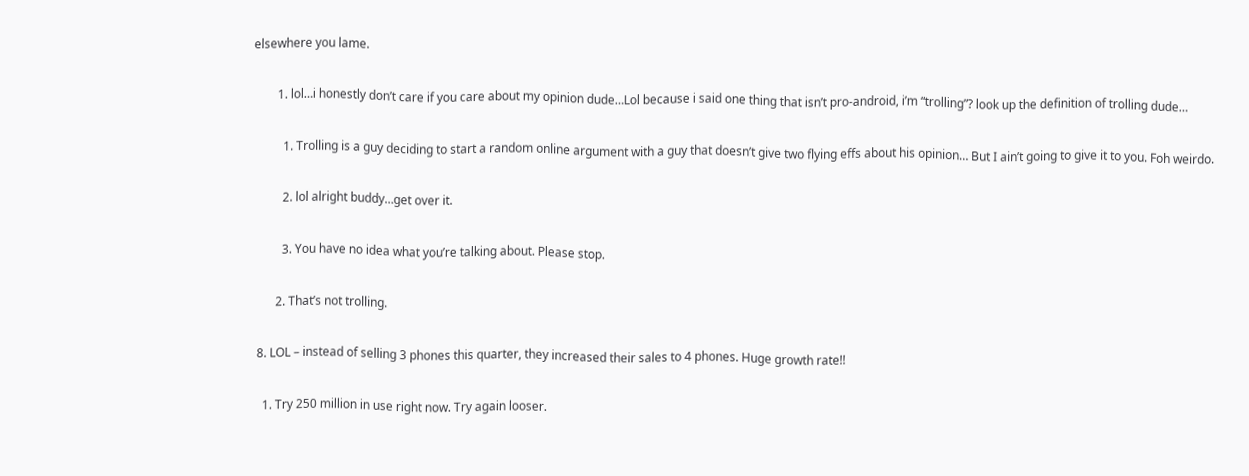elsewhere you lame.

        1. lol…i honestly don’t care if you care about my opinion dude…Lol because i said one thing that isn’t pro-android, i’m “trolling”? look up the definition of trolling dude…

          1. Trolling is a guy deciding to start a random online argument with a guy that doesn’t give two flying effs about his opinion… But I ain’t going to give it to you. Foh weirdo.

          2. lol alright buddy…get over it.

          3. You have no idea what you’re talking about. Please stop.

        2. That’s not trolling.

  8. LOL – instead of selling 3 phones this quarter, they increased their sales to 4 phones. Huge growth rate!!

    1. Try 250 million in use right now. Try again looser.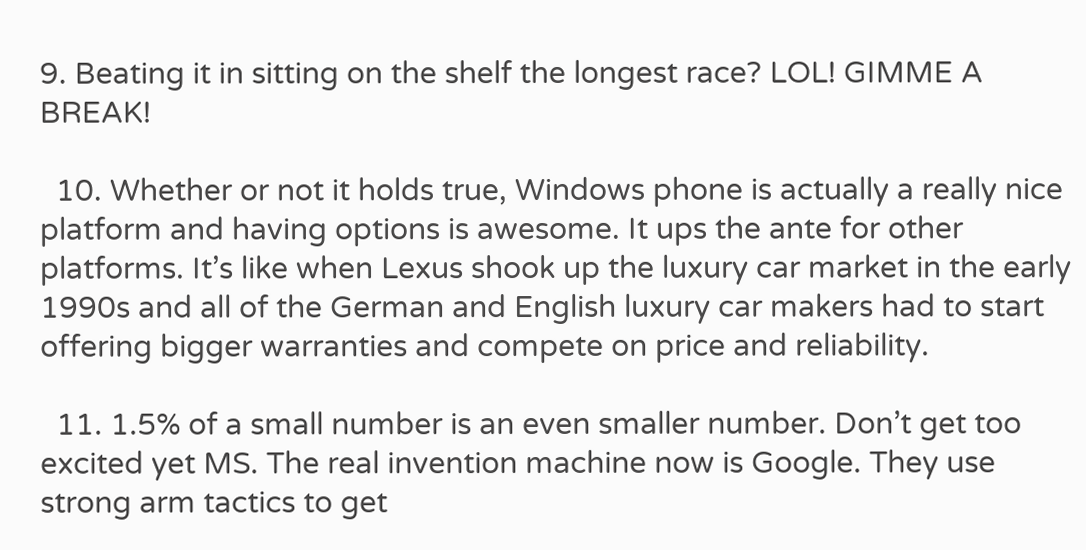9. Beating it in sitting on the shelf the longest race? LOL! GIMME A BREAK!

  10. Whether or not it holds true, Windows phone is actually a really nice platform and having options is awesome. It ups the ante for other platforms. It’s like when Lexus shook up the luxury car market in the early 1990s and all of the German and English luxury car makers had to start offering bigger warranties and compete on price and reliability.

  11. 1.5% of a small number is an even smaller number. Don’t get too excited yet MS. The real invention machine now is Google. They use strong arm tactics to get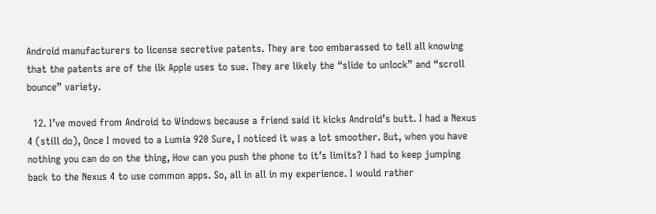Android manufacturers to license secretive patents. They are too embarassed to tell all knowing that the patents are of the ilk Apple uses to sue. They are likely the “slide to unlock” and “scroll bounce” variety.

  12. I’ve moved from Android to Windows because a friend said it kicks Android’s butt. I had a Nexus 4 (still do), Once I moved to a Lumia 920 Sure, I noticed it was a lot smoother. But, when you have nothing you can do on the thing, How can you push the phone to it’s limits? I had to keep jumping back to the Nexus 4 to use common apps. So, all in all in my experience. I would rather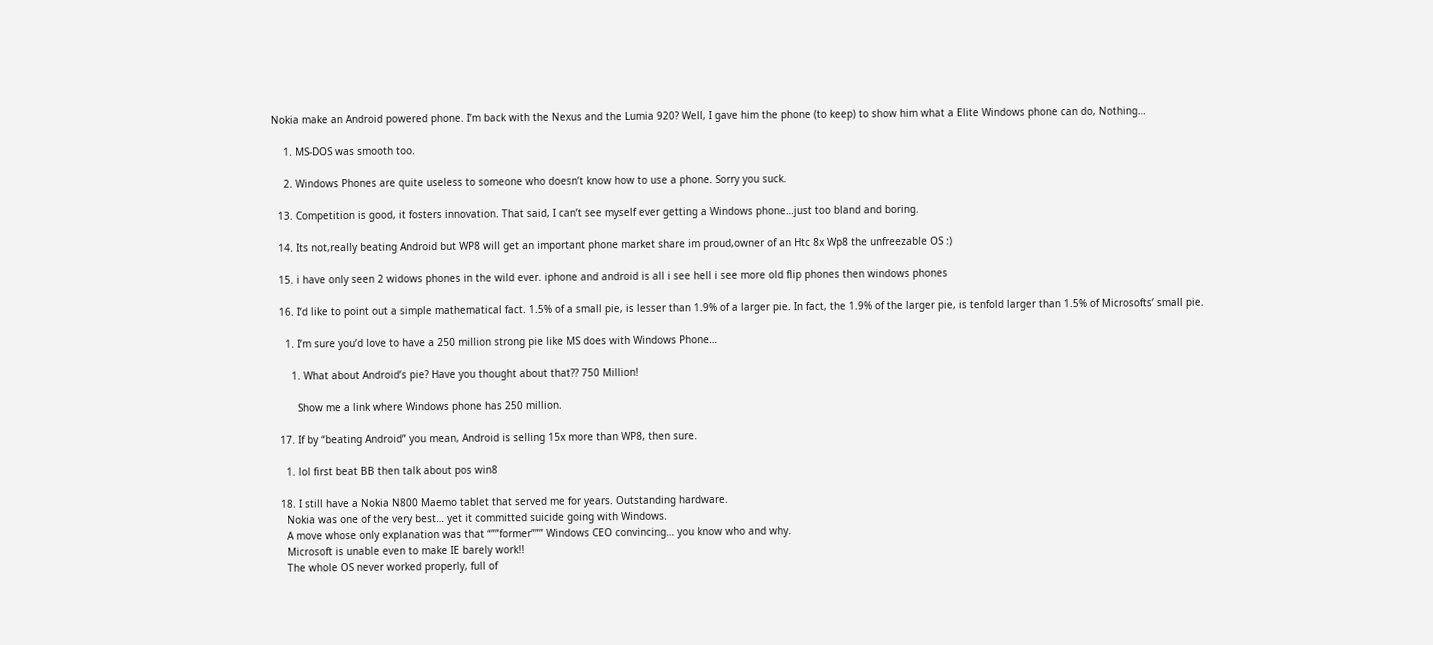Nokia make an Android powered phone. I’m back with the Nexus and the Lumia 920? Well, I gave him the phone (to keep) to show him what a Elite Windows phone can do, Nothing…

    1. MS-DOS was smooth too.

    2. Windows Phones are quite useless to someone who doesn’t know how to use a phone. Sorry you suck.

  13. Competition is good, it fosters innovation. That said, I can’t see myself ever getting a Windows phone…just too bland and boring.

  14. Its not,really beating Android but WP8 will get an important phone market share im proud,owner of an Htc 8x Wp8 the unfreezable OS :)

  15. i have only seen 2 widows phones in the wild ever. iphone and android is all i see hell i see more old flip phones then windows phones

  16. I’d like to point out a simple mathematical fact. 1.5% of a small pie, is lesser than 1.9% of a larger pie. In fact, the 1.9% of the larger pie, is tenfold larger than 1.5% of Microsofts’ small pie.

    1. I’m sure you’d love to have a 250 million strong pie like MS does with Windows Phone…

      1. What about Android’s pie? Have you thought about that?? 750 Million!

        Show me a link where Windows phone has 250 million.

  17. If by “beating Android” you mean, Android is selling 15x more than WP8, then sure.

    1. lol first beat BB then talk about pos win8

  18. I still have a Nokia N800 Maemo tablet that served me for years. Outstanding hardware.
    Nokia was one of the very best… yet it committed suicide going with Windows.
    A move whose only explanation was that “””former””” Windows CEO convincing… you know who and why.
    Microsoft is unable even to make IE barely work!!
    The whole OS never worked properly, full of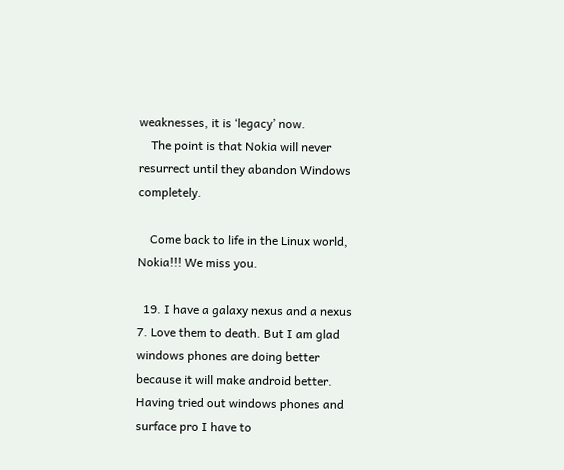weaknesses, it is ‘legacy’ now.
    The point is that Nokia will never resurrect until they abandon Windows completely.

    Come back to life in the Linux world, Nokia!!! We miss you.

  19. I have a galaxy nexus and a nexus 7. Love them to death. But I am glad windows phones are doing better because it will make android better. Having tried out windows phones and surface pro I have to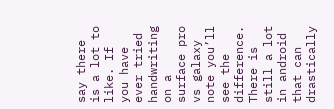say there is a lot to like. If you have ever tried handwriting on a surface pro vs galaxy note you’ll see the difference. There is still a lot in android that can drastically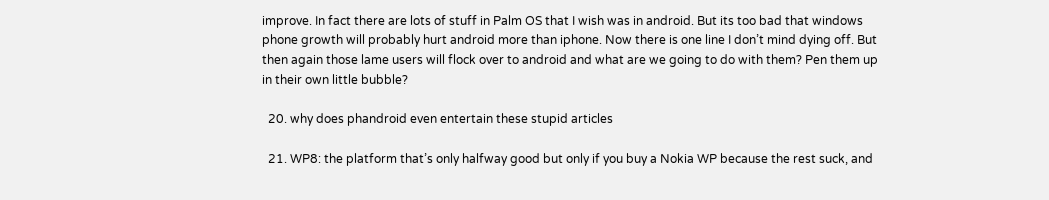improve. In fact there are lots of stuff in Palm OS that I wish was in android. But its too bad that windows phone growth will probably hurt android more than iphone. Now there is one line I don’t mind dying off. But then again those lame users will flock over to android and what are we going to do with them? Pen them up in their own little bubble?

  20. why does phandroid even entertain these stupid articles

  21. WP8: the platform that’s only halfway good but only if you buy a Nokia WP because the rest suck, and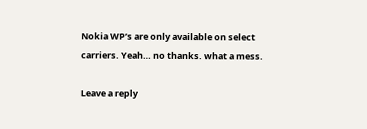Nokia WP’s are only available on select carriers. Yeah… no thanks. what a mess.

Leave a reply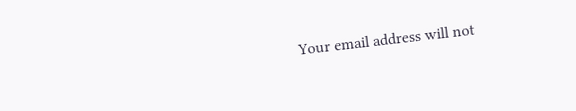Your email address will not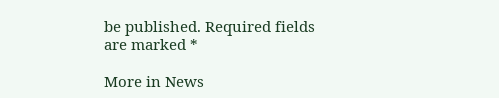be published. Required fields are marked *

More in News